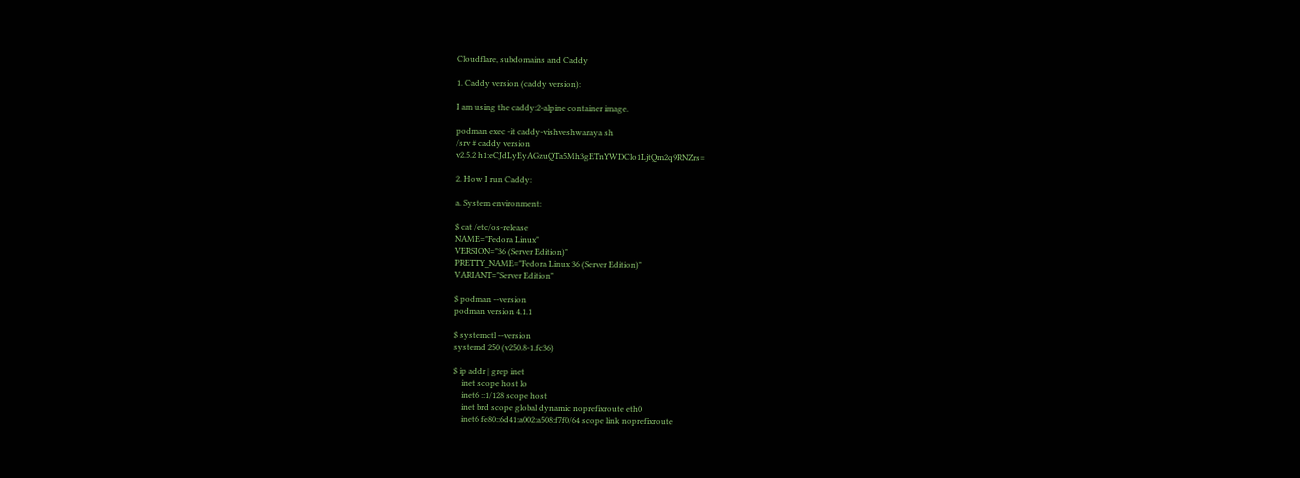Cloudflare, subdomains and Caddy

1. Caddy version (caddy version):

I am using the caddy:2-alpine container image.

podman exec -it caddy-vishveshwaraya sh
/srv # caddy version
v2.5.2 h1:eCJdLyEyAGzuQTa5Mh3gETnYWDClo1LjtQm2q9RNZrs=

2. How I run Caddy:

a. System environment:

$ cat /etc/os-release
NAME="Fedora Linux"
VERSION="36 (Server Edition)"
PRETTY_NAME="Fedora Linux 36 (Server Edition)"
VARIANT="Server Edition"

$ podman --version
podman version 4.1.1

$ systemctl --version
systemd 250 (v250.8-1.fc36)

$ ip addr | grep inet
    inet scope host lo
    inet6 ::1/128 scope host
    inet brd scope global dynamic noprefixroute eth0
    inet6 fe80::6d41:a002:a508:f7f0/64 scope link noprefixroute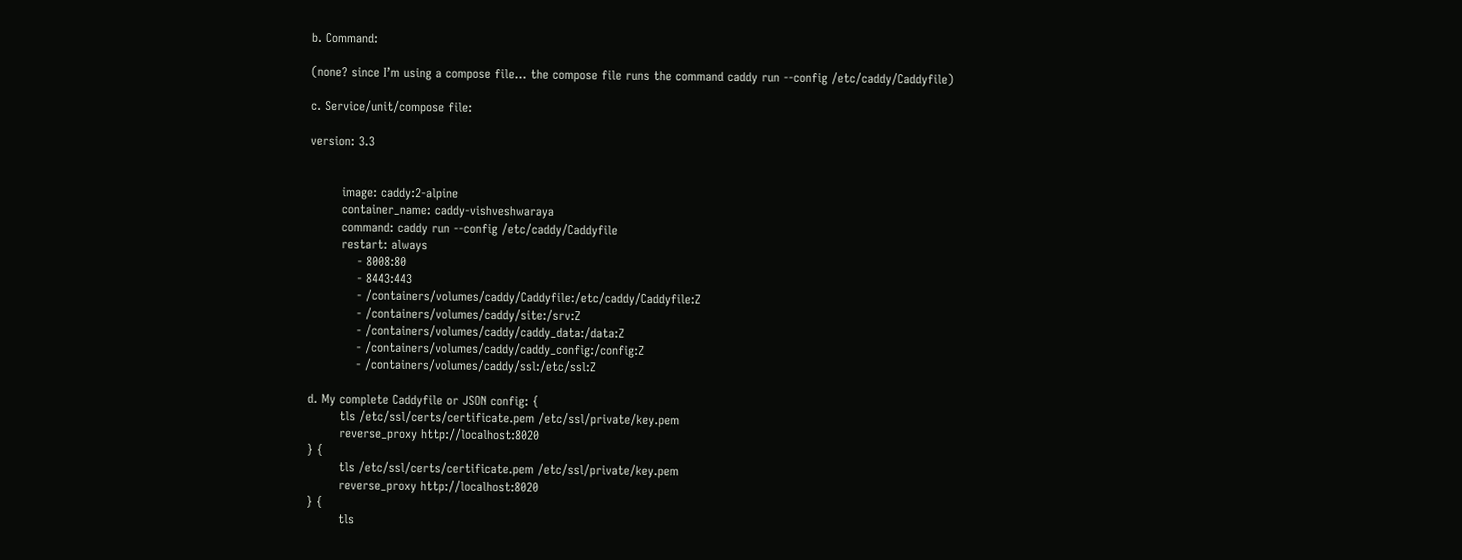b. Command:

(none? since I’m using a compose file… the compose file runs the command caddy run --config /etc/caddy/Caddyfile)

c. Service/unit/compose file:

version: 3.3


        image: caddy:2-alpine
        container_name: caddy-vishveshwaraya
        command: caddy run --config /etc/caddy/Caddyfile
        restart: always
            - 8008:80
            - 8443:443
            - /containers/volumes/caddy/Caddyfile:/etc/caddy/Caddyfile:Z
            - /containers/volumes/caddy/site:/srv:Z
            - /containers/volumes/caddy/caddy_data:/data:Z
            - /containers/volumes/caddy/caddy_config:/config:Z
            - /containers/volumes/caddy/ssl:/etc/ssl:Z

d. My complete Caddyfile or JSON config: {
        tls /etc/ssl/certs/certificate.pem /etc/ssl/private/key.pem
        reverse_proxy http://localhost:8020
} {
        tls /etc/ssl/certs/certificate.pem /etc/ssl/private/key.pem
        reverse_proxy http://localhost:8020
} {
        tls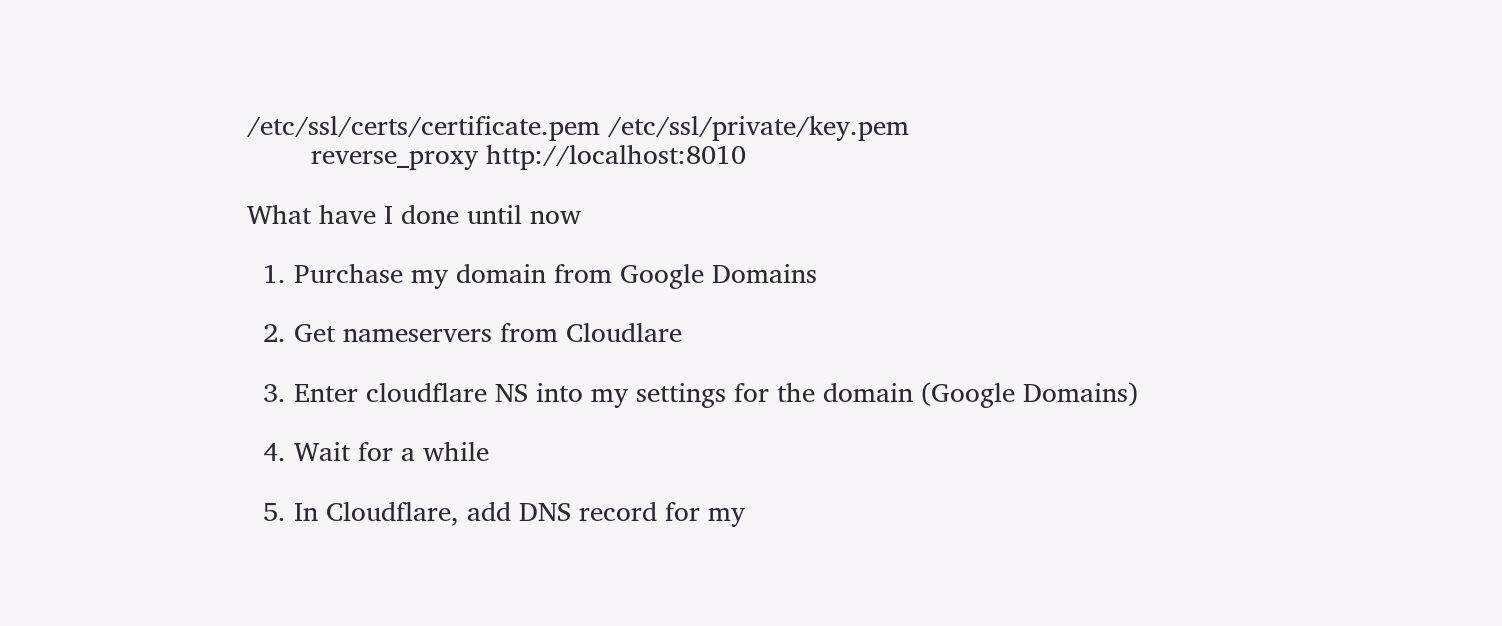/etc/ssl/certs/certificate.pem /etc/ssl/private/key.pem
        reverse_proxy http://localhost:8010

What have I done until now

  1. Purchase my domain from Google Domains

  2. Get nameservers from Cloudlare

  3. Enter cloudflare NS into my settings for the domain (Google Domains)

  4. Wait for a while

  5. In Cloudflare, add DNS record for my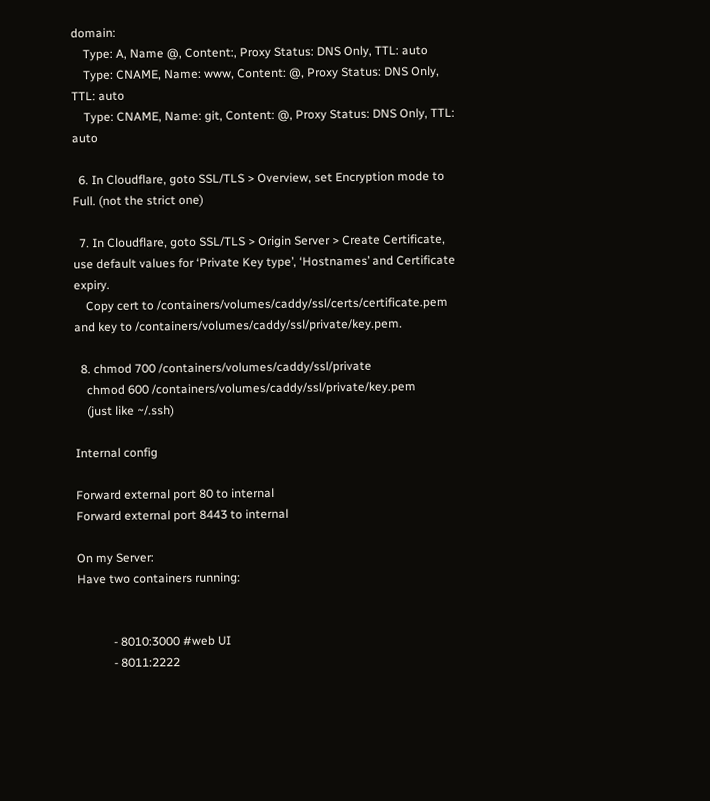domain:
    Type: A, Name @, Content:, Proxy Status: DNS Only, TTL: auto
    Type: CNAME, Name: www, Content: @, Proxy Status: DNS Only, TTL: auto
    Type: CNAME, Name: git, Content: @, Proxy Status: DNS Only, TTL: auto

  6. In Cloudflare, goto SSL/TLS > Overview, set Encryption mode to Full. (not the strict one)

  7. In Cloudflare, goto SSL/TLS > Origin Server > Create Certificate, use default values for ‘Private Key type’, ‘Hostnames’ and Certificate expiry.
    Copy cert to /containers/volumes/caddy/ssl/certs/certificate.pem and key to /containers/volumes/caddy/ssl/private/key.pem.

  8. chmod 700 /containers/volumes/caddy/ssl/private
    chmod 600 /containers/volumes/caddy/ssl/private/key.pem
    (just like ~/.ssh)

Internal config

Forward external port 80 to internal
Forward external port 8443 to internal

On my Server:
Have two containers running:


            - 8010:3000 #web UI
            - 8011:2222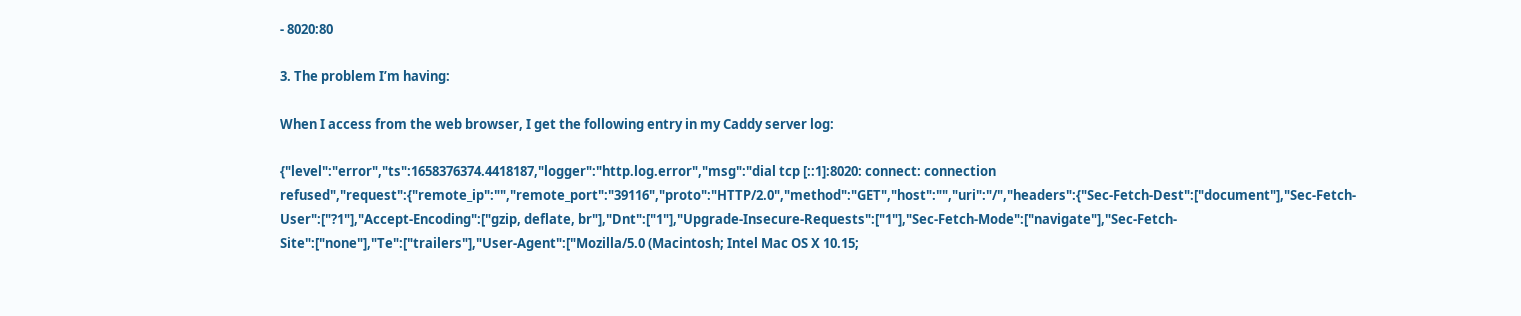- 8020:80

3. The problem I’m having:

When I access from the web browser, I get the following entry in my Caddy server log:

{"level":"error","ts":1658376374.4418187,"logger":"http.log.error","msg":"dial tcp [::1]:8020: connect: connection refused","request":{"remote_ip":"","remote_port":"39116","proto":"HTTP/2.0","method":"GET","host":"","uri":"/","headers":{"Sec-Fetch-Dest":["document"],"Sec-Fetch-User":["?1"],"Accept-Encoding":["gzip, deflate, br"],"Dnt":["1"],"Upgrade-Insecure-Requests":["1"],"Sec-Fetch-Mode":["navigate"],"Sec-Fetch-Site":["none"],"Te":["trailers"],"User-Agent":["Mozilla/5.0 (Macintosh; Intel Mac OS X 10.15;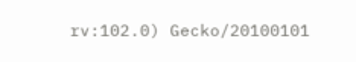rv:102.0) Gecko/20100101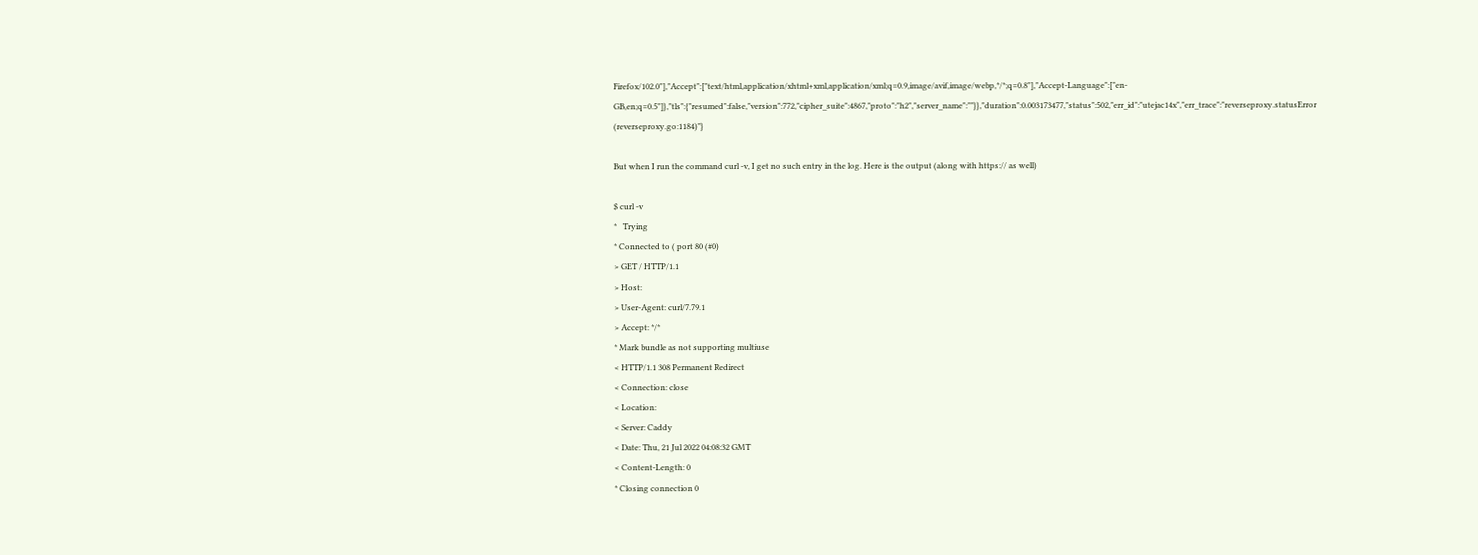Firefox/102.0"],"Accept":["text/html,application/xhtml+xml,application/xml;q=0.9,image/avif,image/webp,*/*;q=0.8"],"Accept-Language":["en-GB,en;q=0.5"]},"tls":{"resumed":false,"version":772,"cipher_suite":4867,"proto":"h2","server_name":""}},"duration":0.003173477,"status":502,"err_id":"utejac14x","err_trace":"reverseproxy.statusError (reverseproxy.go:1184)"}

But when I run the command curl -v, I get no such entry in the log. Here is the output (along with https:// as well)

$ curl -v
*   Trying
* Connected to ( port 80 (#0)
> GET / HTTP/1.1
> Host:
> User-Agent: curl/7.79.1
> Accept: */*
* Mark bundle as not supporting multiuse
< HTTP/1.1 308 Permanent Redirect
< Connection: close
< Location:
< Server: Caddy
< Date: Thu, 21 Jul 2022 04:08:32 GMT
< Content-Length: 0
* Closing connection 0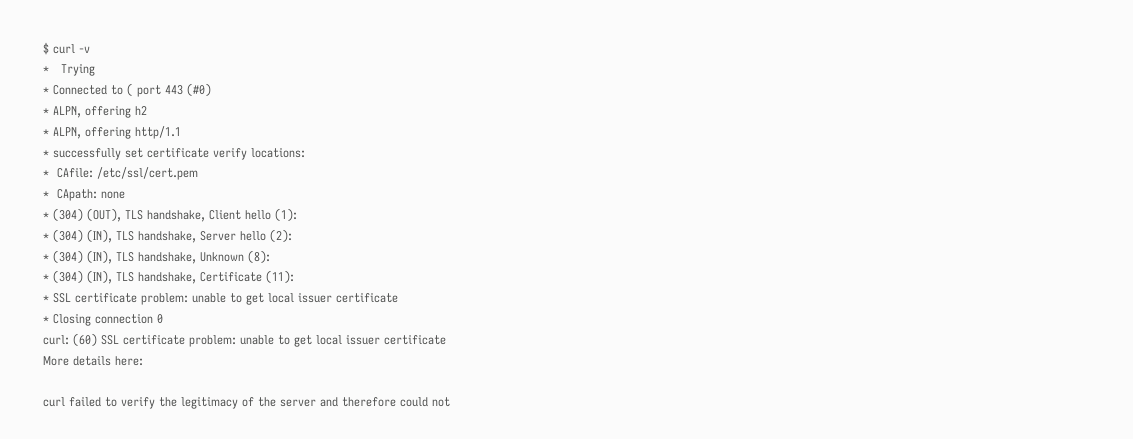$ curl -v
*   Trying
* Connected to ( port 443 (#0)
* ALPN, offering h2
* ALPN, offering http/1.1
* successfully set certificate verify locations:
*  CAfile: /etc/ssl/cert.pem
*  CApath: none
* (304) (OUT), TLS handshake, Client hello (1):
* (304) (IN), TLS handshake, Server hello (2):
* (304) (IN), TLS handshake, Unknown (8):
* (304) (IN), TLS handshake, Certificate (11):
* SSL certificate problem: unable to get local issuer certificate
* Closing connection 0
curl: (60) SSL certificate problem: unable to get local issuer certificate
More details here:

curl failed to verify the legitimacy of the server and therefore could not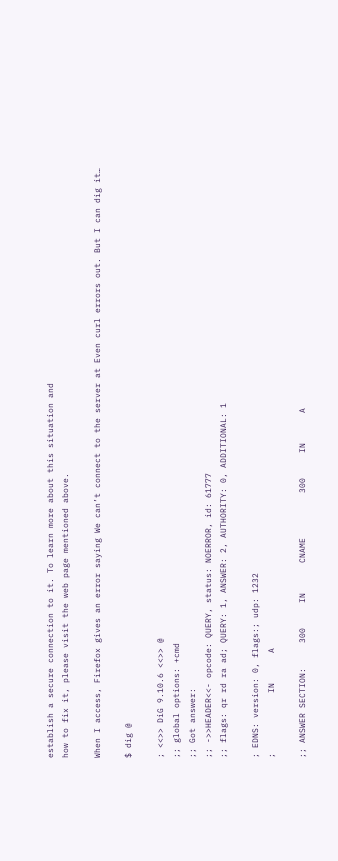establish a secure connection to it. To learn more about this situation and
how to fix it, please visit the web page mentioned above.

When I access, Firefox gives an error saying We can’t connect to the server at Even curl errors out. But I can dig it…

$ dig @

; <<>> DiG 9.10.6 <<>> @
;; global options: +cmd
;; Got answer:
;; ->>HEADER<<- opcode: QUERY, status: NOERROR, id: 61777
;; flags: qr rd ra ad; QUERY: 1, ANSWER: 2, AUTHORITY: 0, ADDITIONAL: 1

; EDNS: version: 0, flags:; udp: 1232
;            IN      A

;; ANSWER SECTION:     300     IN      CNAME         300     IN      A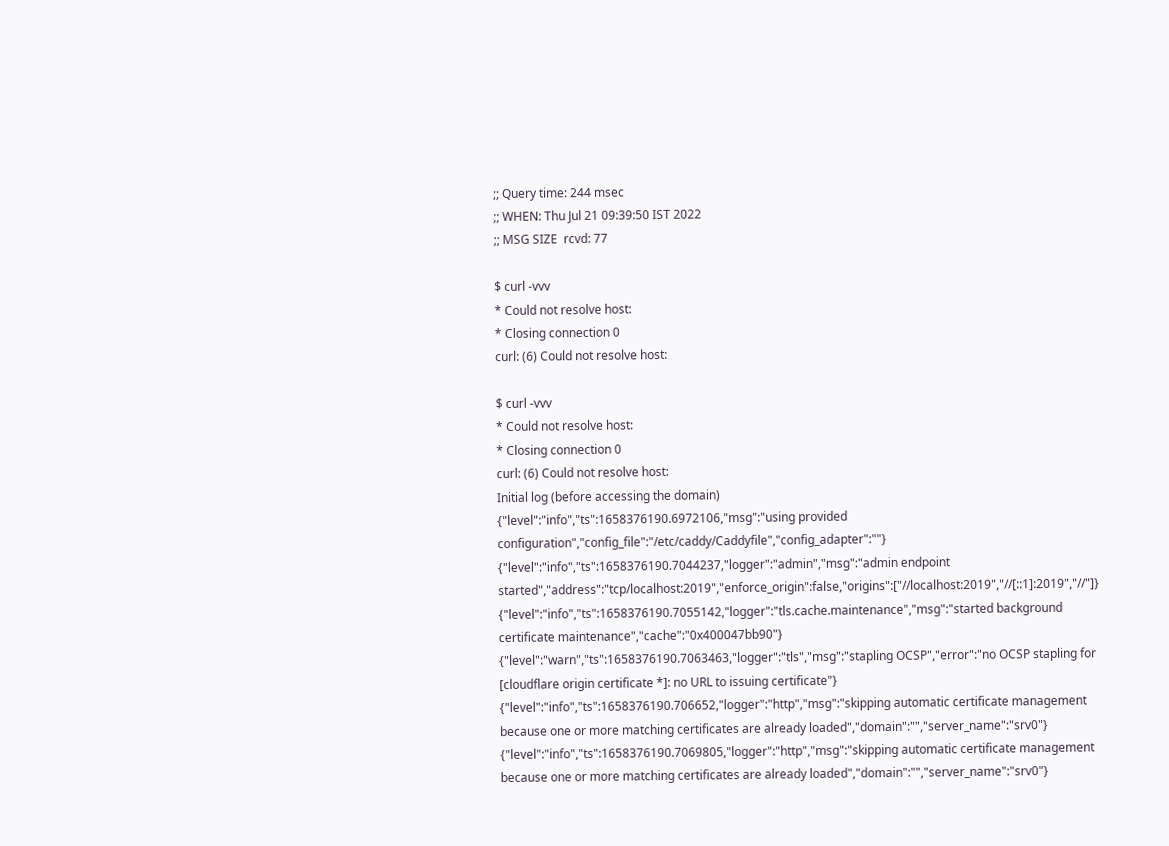;; Query time: 244 msec
;; WHEN: Thu Jul 21 09:39:50 IST 2022
;; MSG SIZE  rcvd: 77

$ curl -vvv
* Could not resolve host:
* Closing connection 0
curl: (6) Could not resolve host:

$ curl -vvv
* Could not resolve host:
* Closing connection 0
curl: (6) Could not resolve host:
Initial log (before accessing the domain)
{"level":"info","ts":1658376190.6972106,"msg":"using provided configuration","config_file":"/etc/caddy/Caddyfile","config_adapter":""}
{"level":"info","ts":1658376190.7044237,"logger":"admin","msg":"admin endpoint started","address":"tcp/localhost:2019","enforce_origin":false,"origins":["//localhost:2019","//[::1]:2019","//"]}
{"level":"info","ts":1658376190.7055142,"logger":"tls.cache.maintenance","msg":"started background certificate maintenance","cache":"0x400047bb90"}
{"level":"warn","ts":1658376190.7063463,"logger":"tls","msg":"stapling OCSP","error":"no OCSP stapling for [cloudflare origin certificate *]: no URL to issuing certificate"}
{"level":"info","ts":1658376190.706652,"logger":"http","msg":"skipping automatic certificate management because one or more matching certificates are already loaded","domain":"","server_name":"srv0"}
{"level":"info","ts":1658376190.7069805,"logger":"http","msg":"skipping automatic certificate management because one or more matching certificates are already loaded","domain":"","server_name":"srv0"}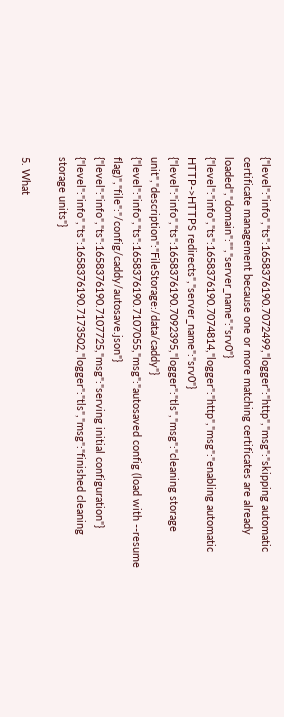{"level":"info","ts":1658376190.7072499,"logger":"http","msg":"skipping automatic certificate management because one or more matching certificates are already loaded","domain":"","server_name":"srv0"}
{"level":"info","ts":1658376190.7074814,"logger":"http","msg":"enabling automatic HTTP->HTTPS redirects","server_name":"srv0"}
{"level":"info","ts":1658376190.7092395,"logger":"tls","msg":"cleaning storage unit","description":"FileStorage:/data/caddy"}
{"level":"info","ts":1658376190.7107055,"msg":"autosaved config (load with --resume flag)","file":"/config/caddy/autosave.json"}
{"level":"info","ts":1658376190.7107725,"msg":"serving initial configuration"}
{"level":"info","ts":1658376190.7173502,"logger":"tls","msg":"finished cleaning storage units"}

5. What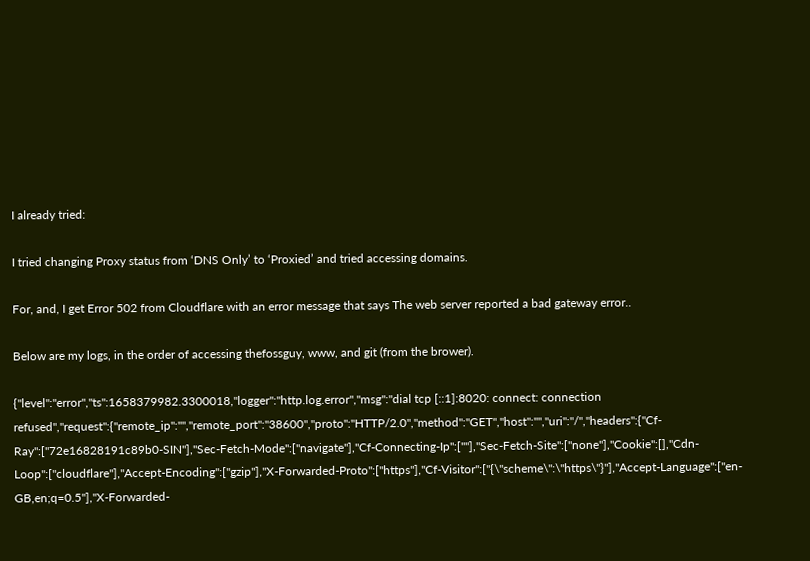I already tried:

I tried changing Proxy status from ‘DNS Only’ to ‘Proxied’ and tried accessing domains.

For, and, I get Error 502 from Cloudflare with an error message that says The web server reported a bad gateway error..

Below are my logs, in the order of accessing thefossguy, www, and git (from the brower).

{"level":"error","ts":1658379982.3300018,"logger":"http.log.error","msg":"dial tcp [::1]:8020: connect: connection refused","request":{"remote_ip":"","remote_port":"38600","proto":"HTTP/2.0","method":"GET","host":"","uri":"/","headers":{"Cf-Ray":["72e16828191c89b0-SIN"],"Sec-Fetch-Mode":["navigate"],"Cf-Connecting-Ip":[""],"Sec-Fetch-Site":["none"],"Cookie":[],"Cdn-Loop":["cloudflare"],"Accept-Encoding":["gzip"],"X-Forwarded-Proto":["https"],"Cf-Visitor":["{\"scheme\":\"https\"}"],"Accept-Language":["en-GB,en;q=0.5"],"X-Forwarded-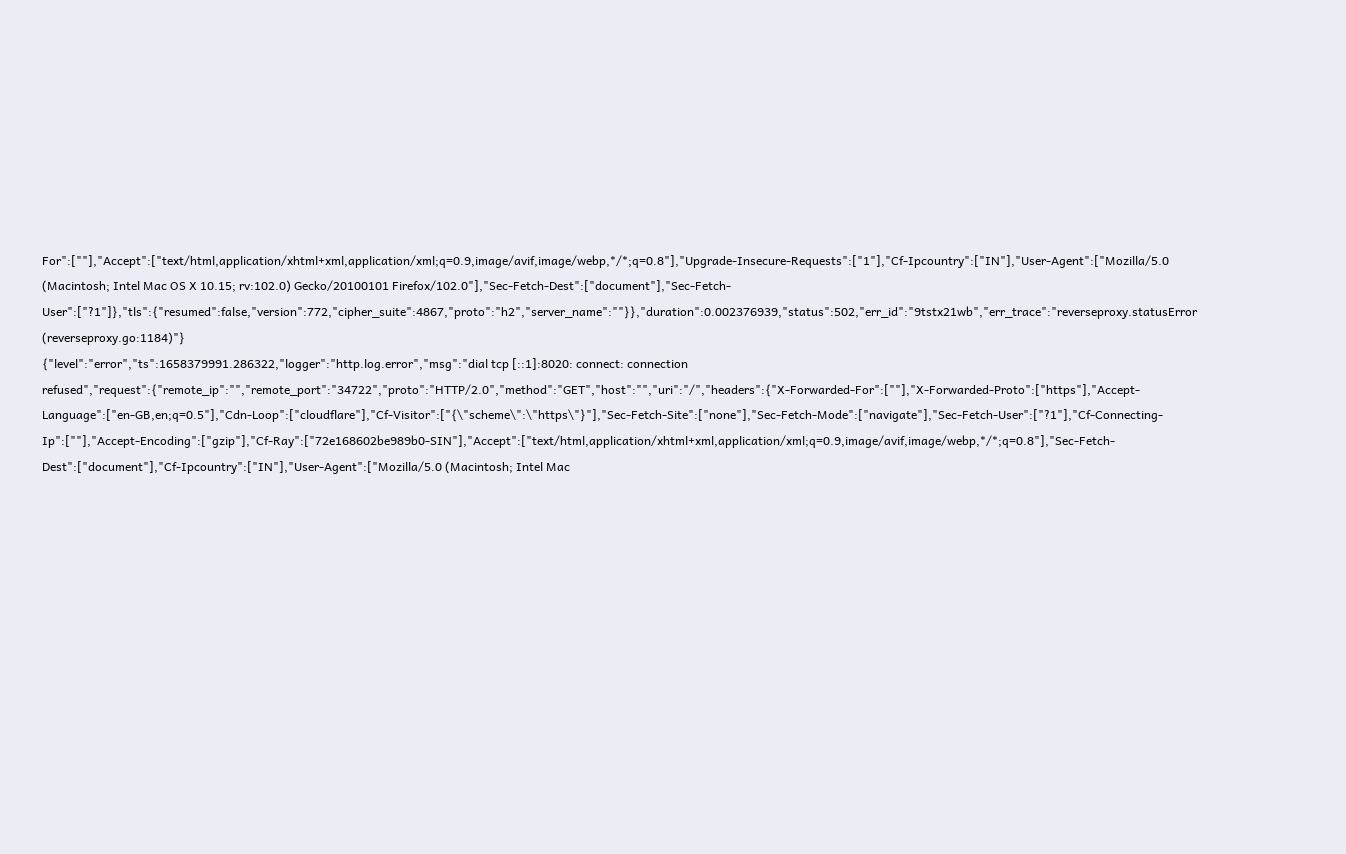For":[""],"Accept":["text/html,application/xhtml+xml,application/xml;q=0.9,image/avif,image/webp,*/*;q=0.8"],"Upgrade-Insecure-Requests":["1"],"Cf-Ipcountry":["IN"],"User-Agent":["Mozilla/5.0 (Macintosh; Intel Mac OS X 10.15; rv:102.0) Gecko/20100101 Firefox/102.0"],"Sec-Fetch-Dest":["document"],"Sec-Fetch-User":["?1"]},"tls":{"resumed":false,"version":772,"cipher_suite":4867,"proto":"h2","server_name":""}},"duration":0.002376939,"status":502,"err_id":"9tstx21wb","err_trace":"reverseproxy.statusError (reverseproxy.go:1184)"}
{"level":"error","ts":1658379991.286322,"logger":"http.log.error","msg":"dial tcp [::1]:8020: connect: connection refused","request":{"remote_ip":"","remote_port":"34722","proto":"HTTP/2.0","method":"GET","host":"","uri":"/","headers":{"X-Forwarded-For":[""],"X-Forwarded-Proto":["https"],"Accept-Language":["en-GB,en;q=0.5"],"Cdn-Loop":["cloudflare"],"Cf-Visitor":["{\"scheme\":\"https\"}"],"Sec-Fetch-Site":["none"],"Sec-Fetch-Mode":["navigate"],"Sec-Fetch-User":["?1"],"Cf-Connecting-Ip":[""],"Accept-Encoding":["gzip"],"Cf-Ray":["72e168602be989b0-SIN"],"Accept":["text/html,application/xhtml+xml,application/xml;q=0.9,image/avif,image/webp,*/*;q=0.8"],"Sec-Fetch-Dest":["document"],"Cf-Ipcountry":["IN"],"User-Agent":["Mozilla/5.0 (Macintosh; Intel Mac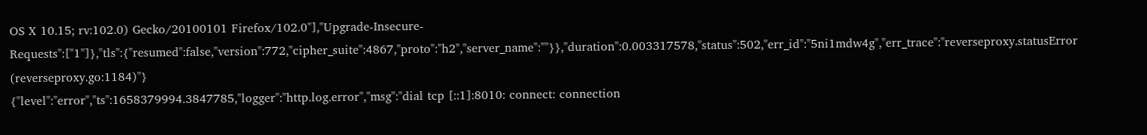OS X 10.15; rv:102.0) Gecko/20100101 Firefox/102.0"],"Upgrade-Insecure-Requests":["1"]},"tls":{"resumed":false,"version":772,"cipher_suite":4867,"proto":"h2","server_name":""}},"duration":0.003317578,"status":502,"err_id":"5ni1mdw4g","err_trace":"reverseproxy.statusError (reverseproxy.go:1184)"}
{"level":"error","ts":1658379994.3847785,"logger":"http.log.error","msg":"dial tcp [::1]:8010: connect: connection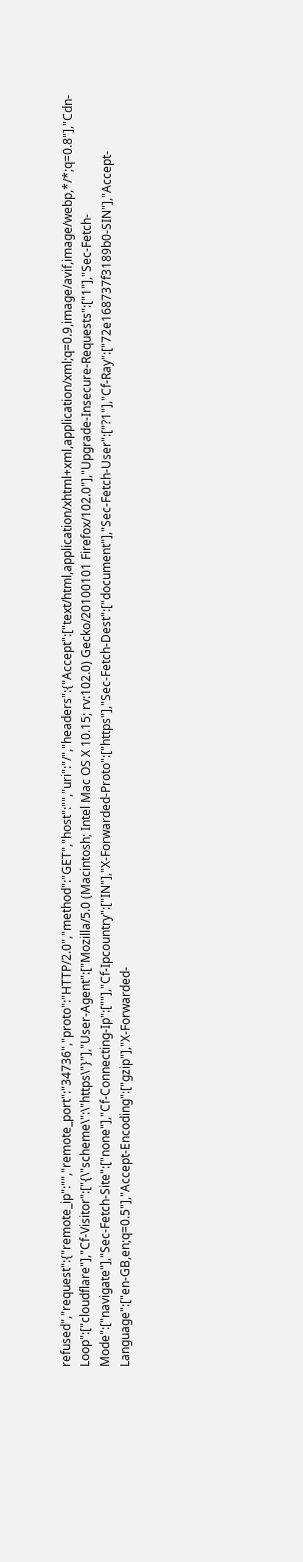refused","request":{"remote_ip":"","remote_port":"34736","proto":"HTTP/2.0","method":"GET","host":"","uri":"/","headers":{"Accept":["text/html,application/xhtml+xml,application/xml;q=0.9,image/avif,image/webp,*/*;q=0.8"],"Cdn-Loop":["cloudflare"],"Cf-Visitor":["{\"scheme\":\"https\"}"],"User-Agent":["Mozilla/5.0 (Macintosh; Intel Mac OS X 10.15; rv:102.0) Gecko/20100101 Firefox/102.0"],"Upgrade-Insecure-Requests":["1"],"Sec-Fetch-Mode":["navigate"],"Sec-Fetch-Site":["none"],"Cf-Connecting-Ip":[""],"Cf-Ipcountry":["IN"],"X-Forwarded-Proto":["https"],"Sec-Fetch-Dest":["document"],"Sec-Fetch-User":["?1"],"Cf-Ray":["72e168737f3189b0-SIN"],"Accept-Language":["en-GB,en;q=0.5"],"Accept-Encoding":["gzip"],"X-Forwarded-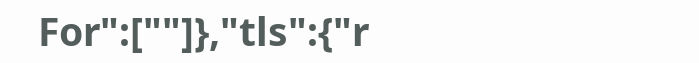For":[""]},"tls":{"r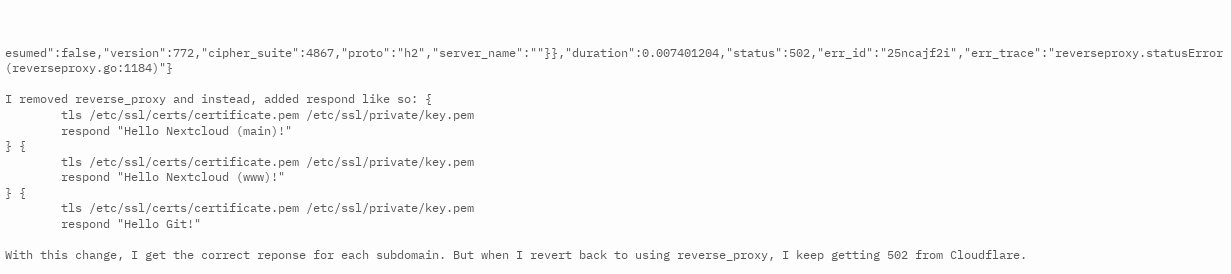esumed":false,"version":772,"cipher_suite":4867,"proto":"h2","server_name":""}},"duration":0.007401204,"status":502,"err_id":"25ncajf2i","err_trace":"reverseproxy.statusError (reverseproxy.go:1184)"}

I removed reverse_proxy and instead, added respond like so: {
        tls /etc/ssl/certs/certificate.pem /etc/ssl/private/key.pem
        respond "Hello Nextcloud (main)!"
} {
        tls /etc/ssl/certs/certificate.pem /etc/ssl/private/key.pem
        respond "Hello Nextcloud (www)!"
} {
        tls /etc/ssl/certs/certificate.pem /etc/ssl/private/key.pem
        respond "Hello Git!"

With this change, I get the correct reponse for each subdomain. But when I revert back to using reverse_proxy, I keep getting 502 from Cloudflare.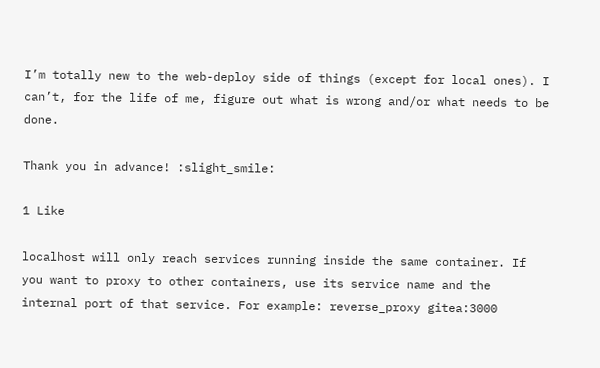I’m totally new to the web-deploy side of things (except for local ones). I can’t, for the life of me, figure out what is wrong and/or what needs to be done.

Thank you in advance! :slight_smile:

1 Like

localhost will only reach services running inside the same container. If you want to proxy to other containers, use its service name and the internal port of that service. For example: reverse_proxy gitea:3000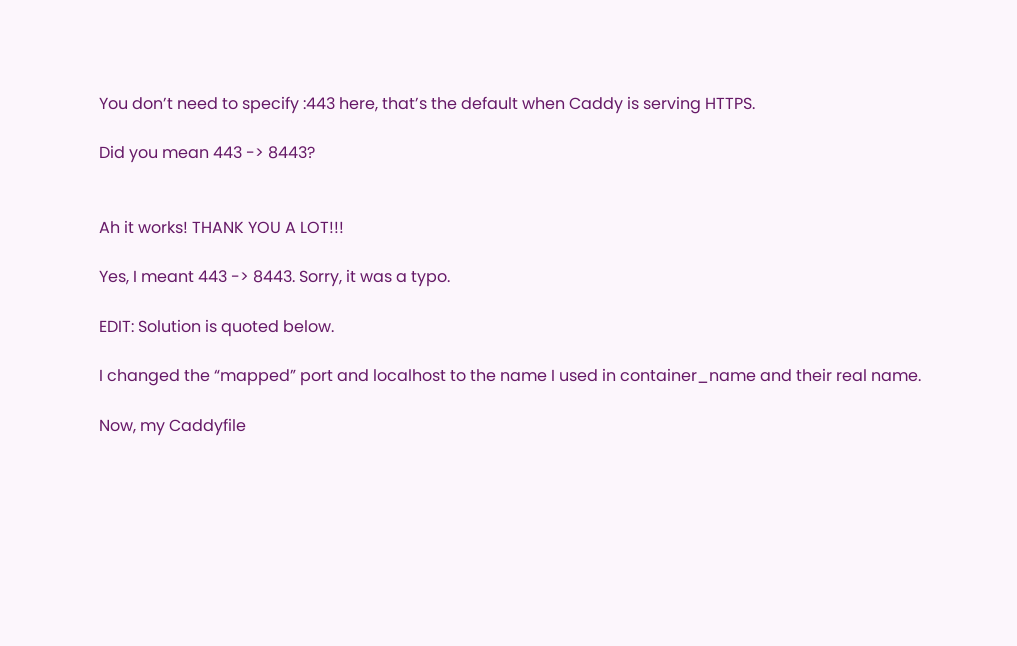You don’t need to specify :443 here, that’s the default when Caddy is serving HTTPS.

Did you mean 443 -> 8443?


Ah it works! THANK YOU A LOT!!!

Yes, I meant 443 -> 8443. Sorry, it was a typo.

EDIT: Solution is quoted below.

I changed the “mapped” port and localhost to the name I used in container_name and their real name.

Now, my Caddyfile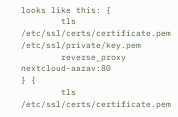looks like this: {
        tls /etc/ssl/certs/certificate.pem /etc/ssl/private/key.pem
        reverse_proxy nextcloud-aarav:80
} {
        tls /etc/ssl/certs/certificate.pem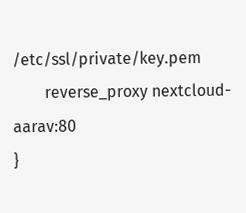/etc/ssl/private/key.pem
        reverse_proxy nextcloud-aarav:80
}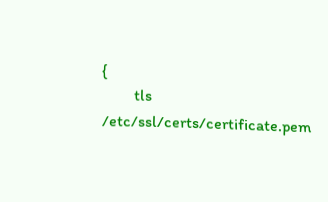{
        tls /etc/ssl/certs/certificate.pem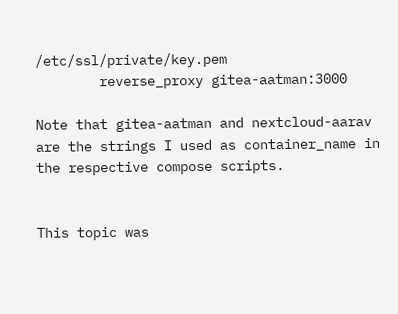/etc/ssl/private/key.pem
        reverse_proxy gitea-aatman:3000

Note that gitea-aatman and nextcloud-aarav are the strings I used as container_name in the respective compose scripts.


This topic was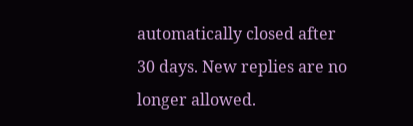automatically closed after 30 days. New replies are no longer allowed.